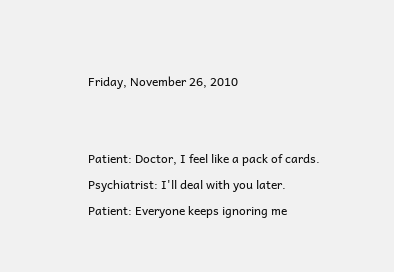Friday, November 26, 2010


Patient: Doctor, I feel like a pack of cards.
Psychiatrist: I'll deal with you later.
Patient: Everyone keeps ignoring me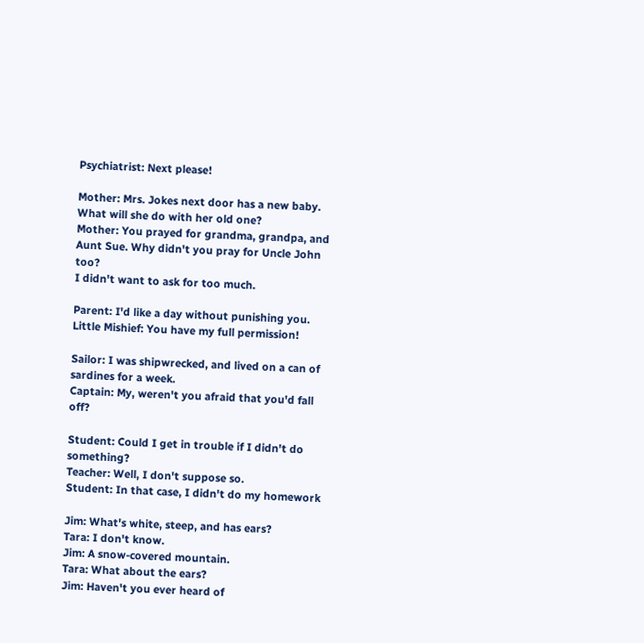Psychiatrist: Next please!

Mother: Mrs. Jokes next door has a new baby.
What will she do with her old one?
Mother: You prayed for grandma, grandpa, and Aunt Sue. Why didn't you pray for Uncle John too?
I didn't want to ask for too much.

Parent: I'd like a day without punishing you.
Little Mishief: You have my full permission!

Sailor: I was shipwrecked, and lived on a can of sardines for a week.
Captain: My, weren't you afraid that you'd fall off?

Student: Could I get in trouble if I didn't do something?
Teacher: Well, I don't suppose so.
Student: In that case, I didn't do my homework

Jim: What's white, steep, and has ears?
Tara: I don't know.
Jim: A snow-covered mountain.
Tara: What about the ears?
Jim: Haven't you ever heard of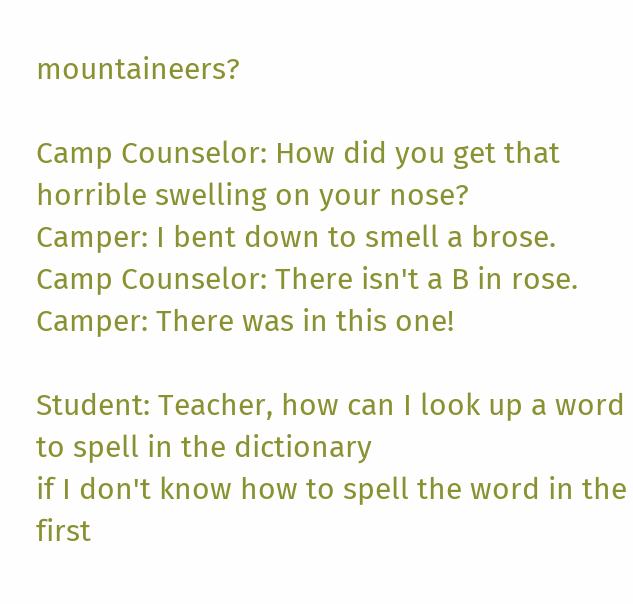mountaineers?

Camp Counselor: How did you get that horrible swelling on your nose?
Camper: I bent down to smell a brose.
Camp Counselor: There isn't a B in rose.
Camper: There was in this one!

Student: Teacher, how can I look up a word to spell in the dictionary
if I don't know how to spell the word in the first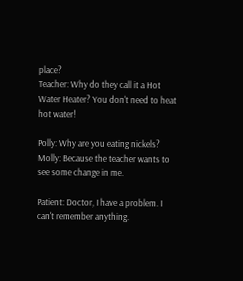place?
Teacher: Why do they call it a Hot Water Heater? You don't need to heat hot water!

Polly: Why are you eating nickels?
Molly: Because the teacher wants to see some change in me.

Patient: Doctor, I have a problem. I can't remember anything.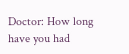Doctor: How long have you had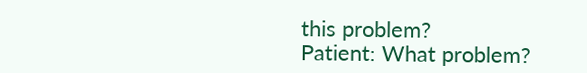this problem?
Patient: What problem?